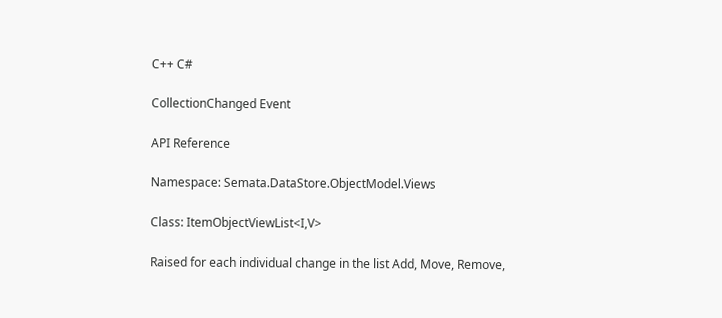C++ C#

CollectionChanged Event

API Reference

Namespace: Semata.DataStore.ObjectModel.Views

Class: ItemObjectViewList<I,V>

Raised for each individual change in the list Add, Move, Remove,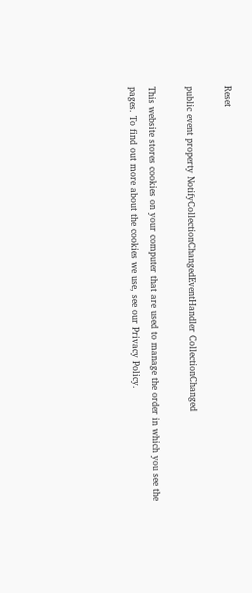Reset

public event property NotifyCollectionChangedEventHandler CollectionChanged

This website stores cookies on your computer that are used to manage the order in which you see the pages. To find out more about the cookies we use, see our Privacy Policy.